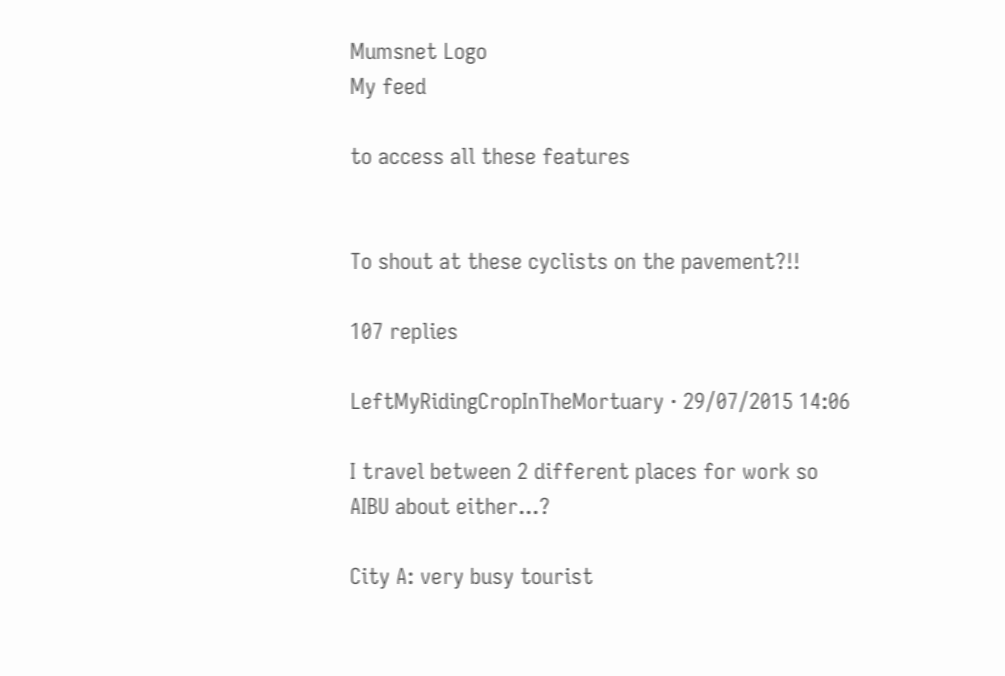Mumsnet Logo
My feed

to access all these features


To shout at these cyclists on the pavement?!!

107 replies

LeftMyRidingCropInTheMortuary · 29/07/2015 14:06

I travel between 2 different places for work so AIBU about either...?

City A: very busy tourist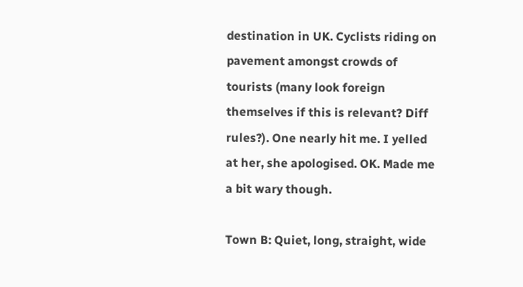destination in UK. Cyclists riding on pavement amongst crowds of tourists (many look foreign themselves if this is relevant? Diff rules?). One nearly hit me. I yelled at her, she apologised. OK. Made me a bit wary though.

Town B: Quiet, long, straight, wide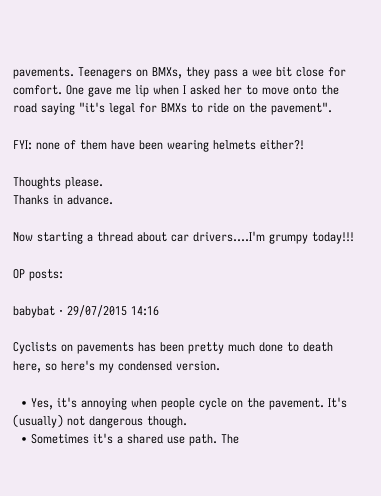pavements. Teenagers on BMXs, they pass a wee bit close for comfort. One gave me lip when I asked her to move onto the road saying "it's legal for BMXs to ride on the pavement".

FYI: none of them have been wearing helmets either?!

Thoughts please.
Thanks in advance.

Now starting a thread about car drivers....I'm grumpy today!!!

OP posts:

babybat · 29/07/2015 14:16

Cyclists on pavements has been pretty much done to death here, so here's my condensed version.

  • Yes, it's annoying when people cycle on the pavement. It's (usually) not dangerous though.
  • Sometimes it's a shared use path. The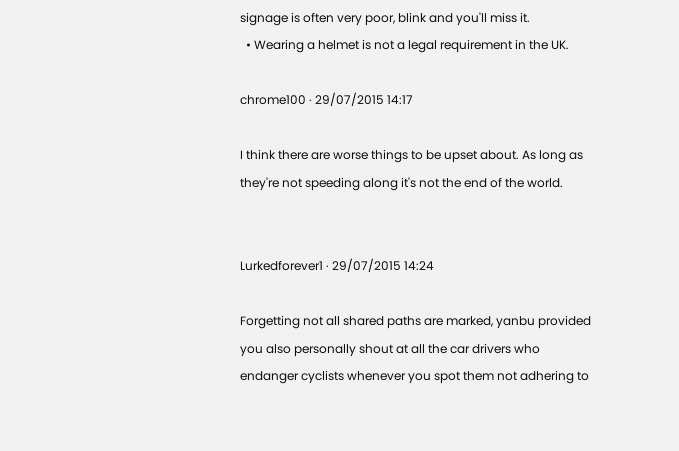signage is often very poor, blink and you'll miss it.
  • Wearing a helmet is not a legal requirement in the UK.

chrome100 · 29/07/2015 14:17

I think there are worse things to be upset about. As long as they're not speeding along it's not the end of the world.


Lurkedforever1 · 29/07/2015 14:24

Forgetting not all shared paths are marked, yanbu provided you also personally shout at all the car drivers who endanger cyclists whenever you spot them not adhering to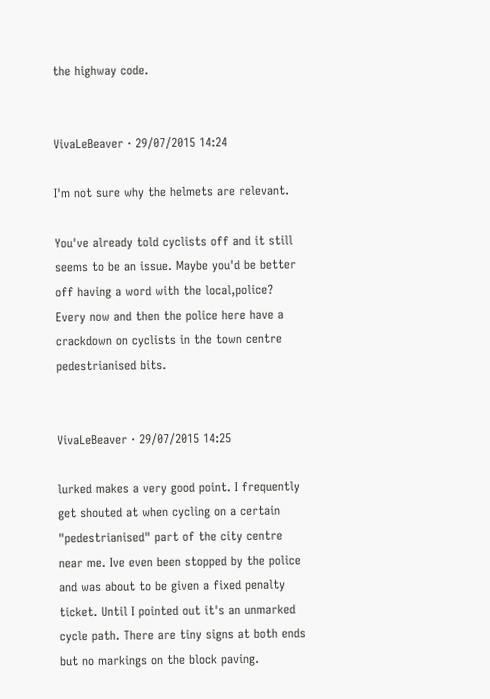the highway code.


VivaLeBeaver · 29/07/2015 14:24

I'm not sure why the helmets are relevant.

You've already told cyclists off and it still seems to be an issue. Maybe you'd be better off having a word with the local,police? Every now and then the police here have a crackdown on cyclists in the town centre pedestrianised bits.


VivaLeBeaver · 29/07/2015 14:25

lurked makes a very good point. I frequently get shouted at when cycling on a certain "pedestrianised" part of the city centre near me. Ive even been stopped by the police and was about to be given a fixed penalty ticket. Until I pointed out it's an unmarked cycle path. There are tiny signs at both ends but no markings on the block paving.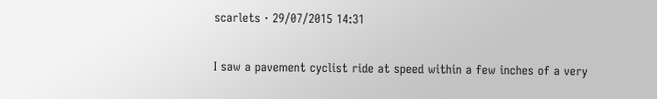scarlets · 29/07/2015 14:31

I saw a pavement cyclist ride at speed within a few inches of a very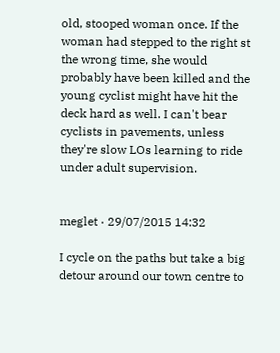old, stooped woman once. If the woman had stepped to the right st the wrong time, she would probably have been killed and the young cyclist might have hit the deck hard as well. I can't bear cyclists in pavements, unless they're slow LOs learning to ride under adult supervision.


meglet · 29/07/2015 14:32

I cycle on the paths but take a big detour around our town centre to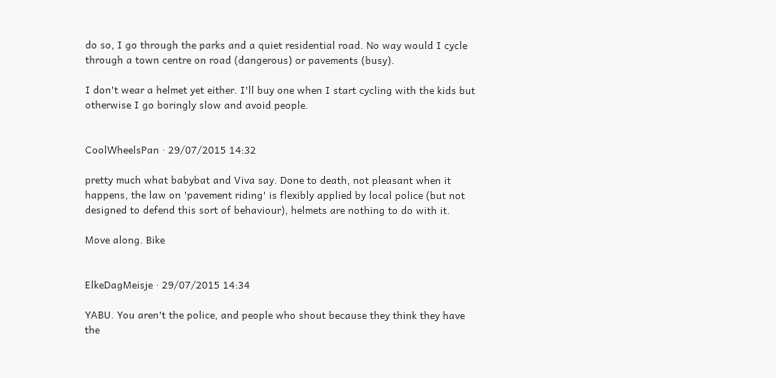do so, I go through the parks and a quiet residential road. No way would I cycle through a town centre on road (dangerous) or pavements (busy).

I don't wear a helmet yet either. I'll buy one when I start cycling with the kids but otherwise I go boringly slow and avoid people.


CoolWheelsPan · 29/07/2015 14:32

pretty much what babybat and Viva say. Done to death, not pleasant when it happens, the law on 'pavement riding' is flexibly applied by local police (but not designed to defend this sort of behaviour), helmets are nothing to do with it.

Move along. Bike


ElkeDagMeisje · 29/07/2015 14:34

YABU. You aren't the police, and people who shout because they think they have the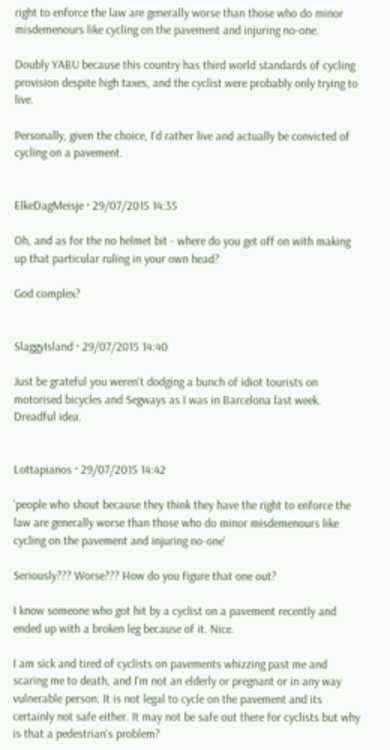right to enforce the law are generally worse than those who do minor misdemenours like cycling on the pavement and injuring no-one.

Doubly YABU because this country has third world standards of cycling provision despite high taxes, and the cyclist were probably only trying to live.

Personally, given the choice, I'd rather live and actually be convicted of cycling on a pavement.


ElkeDagMeisje · 29/07/2015 14:35

Oh, and as for the no helmet bit - where do you get off on with making up that particular ruling in your own head?

God complex?


SlaggyIsland · 29/07/2015 14:40

Just be grateful you weren't dodging a bunch of idiot tourists on motorised bicycles and Segways as I was in Barcelona last week. Dreadful idea.


Lottapianos · 29/07/2015 14:42

'people who shout because they think they have the right to enforce the law are generally worse than those who do minor misdemenours like cycling on the pavement and injuring no-one'

Seriously??? Worse??? How do you figure that one out?

I know someone who got hit by a cyclist on a pavement recently and ended up with a broken leg because of it. Nice.

I am sick and tired of cyclists on pavements whizzing past me and scaring me to death, and I'm not an elderly or pregnant or in any way vulnerable person. It is not legal to cycle on the pavement and its certainly not safe either. It may not be safe out there for cyclists but why is that a pedestrian's problem?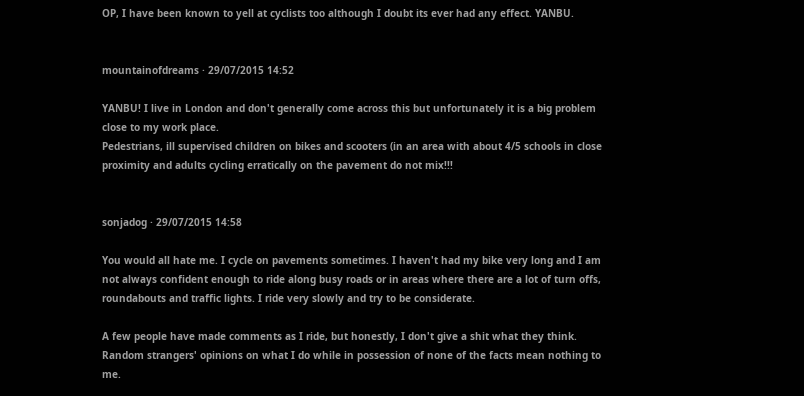OP, I have been known to yell at cyclists too although I doubt its ever had any effect. YANBU.


mountainofdreams · 29/07/2015 14:52

YANBU! I live in London and don't generally come across this but unfortunately it is a big problem close to my work place.
Pedestrians, ill supervised children on bikes and scooters (in an area with about 4/5 schools in close proximity and adults cycling erratically on the pavement do not mix!!!


sonjadog · 29/07/2015 14:58

You would all hate me. I cycle on pavements sometimes. I haven't had my bike very long and I am not always confident enough to ride along busy roads or in areas where there are a lot of turn offs, roundabouts and traffic lights. I ride very slowly and try to be considerate.

A few people have made comments as I ride, but honestly, I don't give a shit what they think. Random strangers' opinions on what I do while in possession of none of the facts mean nothing to me.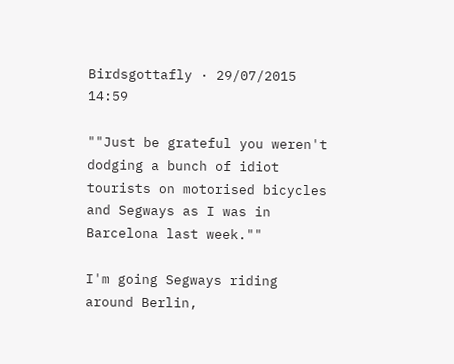Birdsgottafly · 29/07/2015 14:59

""Just be grateful you weren't dodging a bunch of idiot tourists on motorised bicycles and Segways as I was in Barcelona last week.""

I'm going Segways riding around Berlin,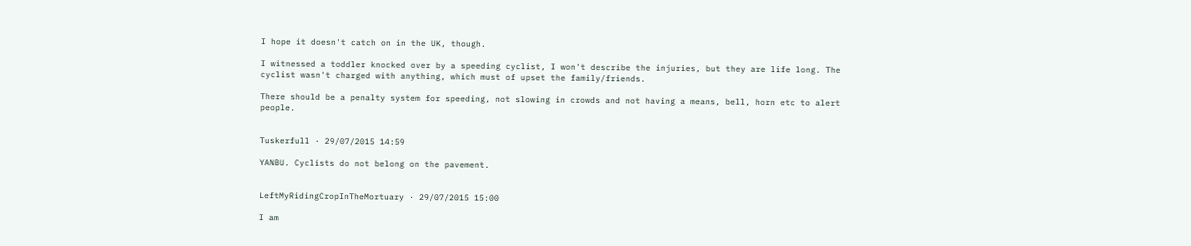I hope it doesn't catch on in the UK, though.

I witnessed a toddler knocked over by a speeding cyclist, I won't describe the injuries, but they are life long. The cyclist wasn't charged with anything, which must of upset the family/friends.

There should be a penalty system for speeding, not slowing in crowds and not having a means, bell, horn etc to alert people.


Tuskerfull · 29/07/2015 14:59

YANBU. Cyclists do not belong on the pavement.


LeftMyRidingCropInTheMortuary · 29/07/2015 15:00

I am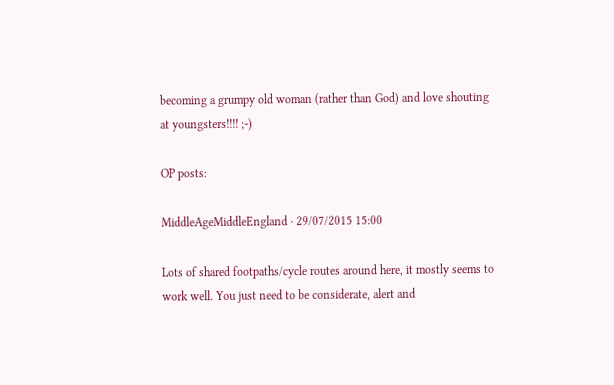becoming a grumpy old woman (rather than God) and love shouting at youngsters!!!! ;-)

OP posts:

MiddleAgeMiddleEngland · 29/07/2015 15:00

Lots of shared footpaths/cycle routes around here, it mostly seems to work well. You just need to be considerate, alert and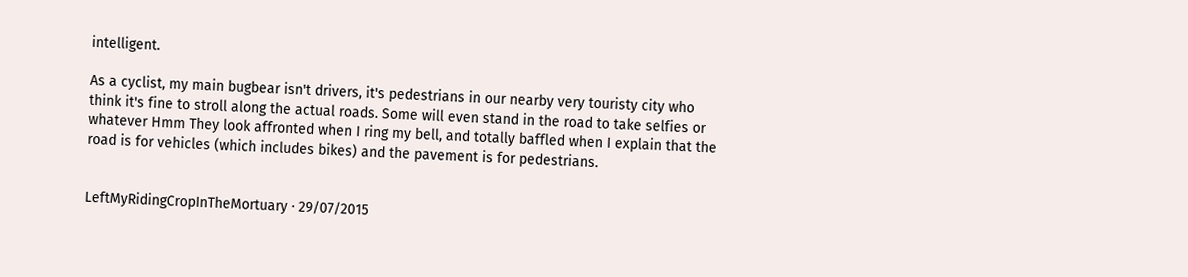intelligent.

As a cyclist, my main bugbear isn't drivers, it's pedestrians in our nearby very touristy city who think it's fine to stroll along the actual roads. Some will even stand in the road to take selfies or whatever Hmm They look affronted when I ring my bell, and totally baffled when I explain that the road is for vehicles (which includes bikes) and the pavement is for pedestrians.


LeftMyRidingCropInTheMortuary · 29/07/2015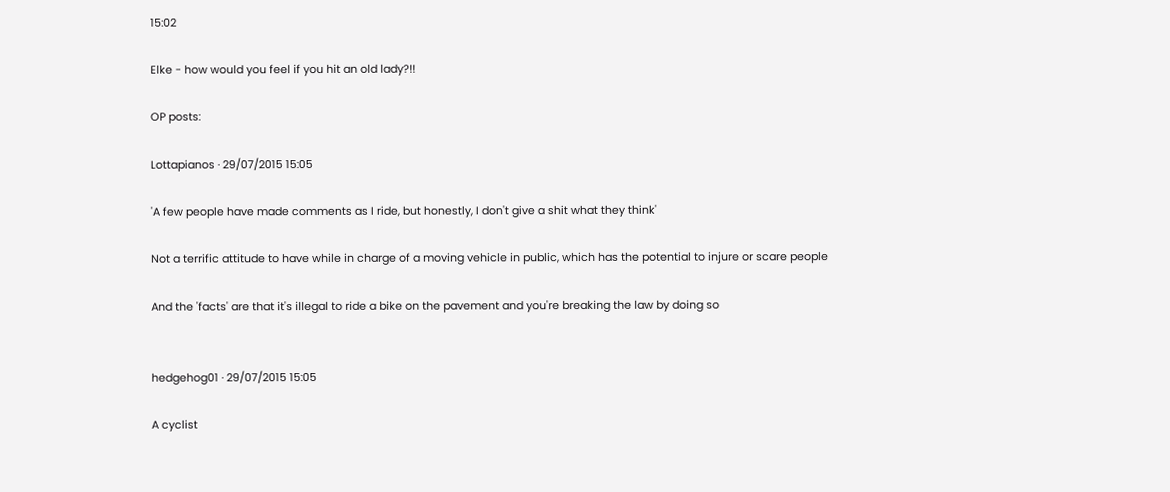15:02

Elke - how would you feel if you hit an old lady?!!

OP posts:

Lottapianos · 29/07/2015 15:05

'A few people have made comments as I ride, but honestly, I don't give a shit what they think'

Not a terrific attitude to have while in charge of a moving vehicle in public, which has the potential to injure or scare people

And the 'facts' are that it's illegal to ride a bike on the pavement and you're breaking the law by doing so


hedgehog01 · 29/07/2015 15:05

A cyclist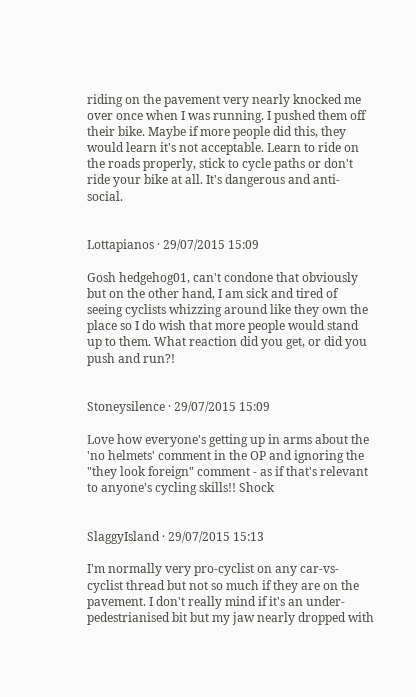riding on the pavement very nearly knocked me over once when I was running. I pushed them off their bike. Maybe if more people did this, they would learn it's not acceptable. Learn to ride on the roads properly, stick to cycle paths or don't ride your bike at all. It's dangerous and anti-social.


Lottapianos · 29/07/2015 15:09

Gosh hedgehog01, can't condone that obviously but on the other hand, I am sick and tired of seeing cyclists whizzing around like they own the place so I do wish that more people would stand up to them. What reaction did you get, or did you push and run?!


Stoneysilence · 29/07/2015 15:09

Love how everyone's getting up in arms about the 'no helmets' comment in the OP and ignoring the "they look foreign" comment - as if that's relevant to anyone's cycling skills!! Shock


SlaggyIsland · 29/07/2015 15:13

I'm normally very pro-cyclist on any car-vs-cyclist thread but not so much if they are on the pavement. I don't really mind if it's an under-pedestrianised bit but my jaw nearly dropped with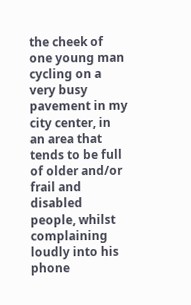the cheek of one young man cycling on a very busy pavement in my city center, in an area that tends to be full of older and/or frail and disabled people, whilst complaining loudly into his phone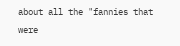about all the "fannies that were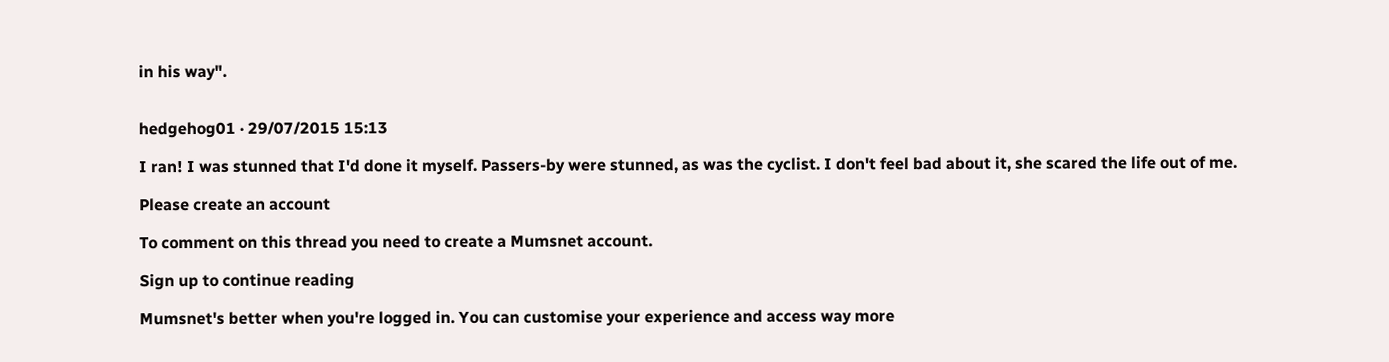in his way".


hedgehog01 · 29/07/2015 15:13

I ran! I was stunned that I'd done it myself. Passers-by were stunned, as was the cyclist. I don't feel bad about it, she scared the life out of me.

Please create an account

To comment on this thread you need to create a Mumsnet account.

Sign up to continue reading

Mumsnet's better when you're logged in. You can customise your experience and access way more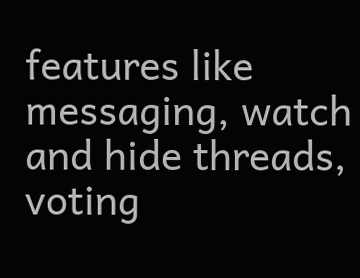features like messaging, watch and hide threads, voting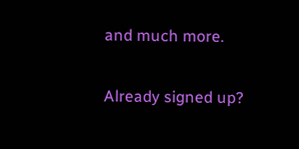and much more.

Already signed up?